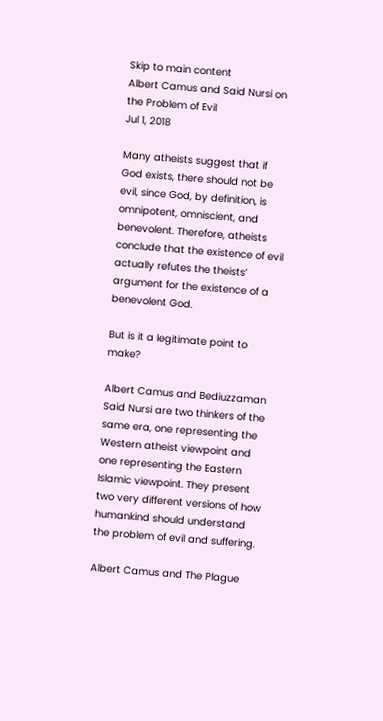Skip to main content
Albert Camus and Said Nursi on the Problem of Evil
Jul 1, 2018

Many atheists suggest that if God exists, there should not be evil, since God, by definition, is omnipotent, omniscient, and benevolent. Therefore, atheists conclude that the existence of evil actually refutes the theists’ argument for the existence of a benevolent God.

But is it a legitimate point to make?

Albert Camus and Bediuzzaman Said Nursi are two thinkers of the same era, one representing the Western atheist viewpoint and one representing the Eastern Islamic viewpoint. They present two very different versions of how humankind should understand the problem of evil and suffering.

Albert Camus and The Plague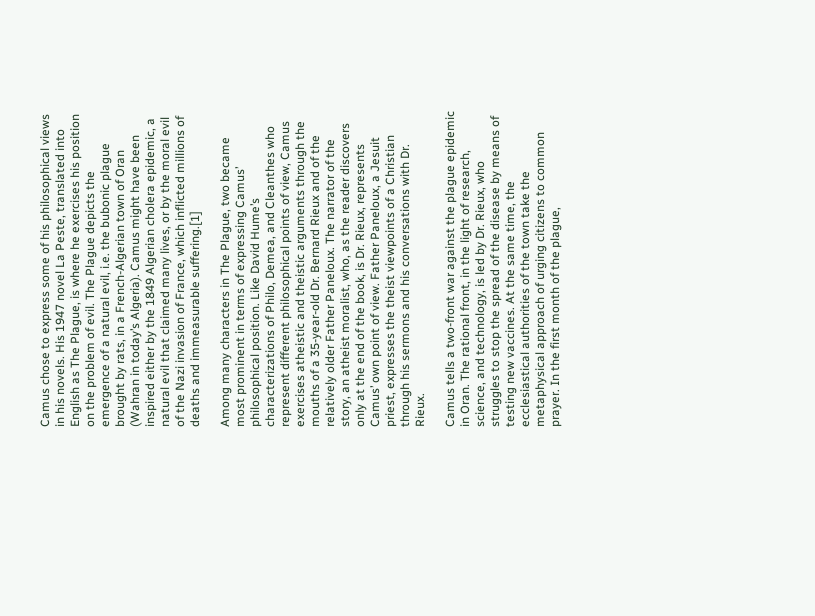Camus chose to express some of his philosophical views in his novels. His 1947 novel La Peste, translated into English as The Plague, is where he exercises his position on the problem of evil. The Plague depicts the emergence of a natural evil, i.e. the bubonic plague brought by rats, in a French-Algerian town of Oran (Wahran in today’s Algeria). Camus might have been inspired either by the 1849 Algerian cholera epidemic, a natural evil that claimed many lives, or by the moral evil of the Nazi invasion of France, which inflicted millions of deaths and immeasurable suffering.[1]

Among many characters in The Plague, two became most prominent in terms of expressing Camus’ philosophical position. Like David Hume’s characterizations of Philo, Demea, and Cleanthes who represent different philosophical points of view, Camus exercises atheistic and theistic arguments through the mouths of a 35-year-old Dr. Bernard Rieux and of the relatively older Father Paneloux. The narrator of the story, an atheist moralist, who, as the reader discovers only at the end of the book, is Dr. Rieux, represents Camus’ own point of view. Father Paneloux, a Jesuit priest, expresses the theist viewpoints of a Christian through his sermons and his conversations with Dr. Rieux.

Camus tells a two-front war against the plague epidemic in Oran. The rational front, in the light of research, science, and technology, is led by Dr. Rieux, who struggles to stop the spread of the disease by means of testing new vaccines. At the same time, the ecclesiastical authorities of the town take the metaphysical approach of urging citizens to common prayer. In the first month of the plague,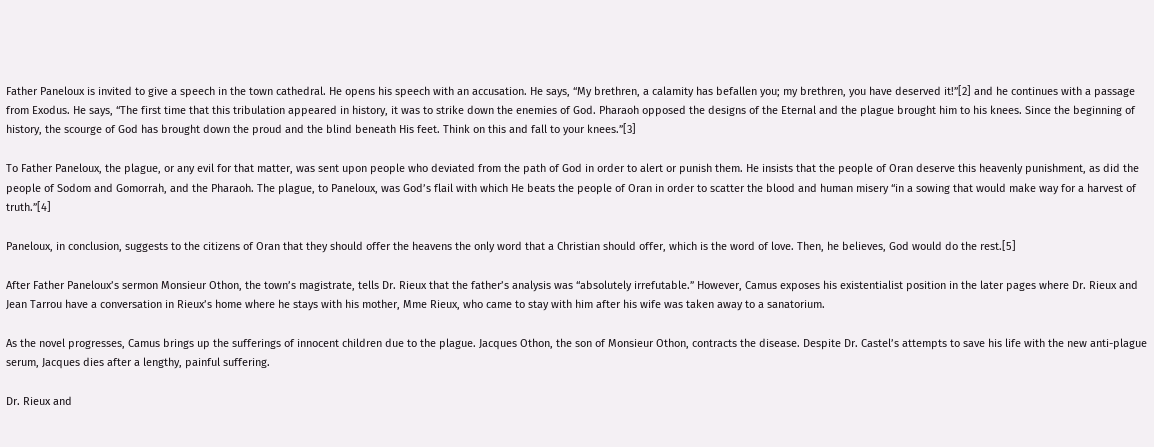Father Paneloux is invited to give a speech in the town cathedral. He opens his speech with an accusation. He says, “My brethren, a calamity has befallen you; my brethren, you have deserved it!”[2] and he continues with a passage from Exodus. He says, “The first time that this tribulation appeared in history, it was to strike down the enemies of God. Pharaoh opposed the designs of the Eternal and the plague brought him to his knees. Since the beginning of history, the scourge of God has brought down the proud and the blind beneath His feet. Think on this and fall to your knees.”[3]

To Father Paneloux, the plague, or any evil for that matter, was sent upon people who deviated from the path of God in order to alert or punish them. He insists that the people of Oran deserve this heavenly punishment, as did the people of Sodom and Gomorrah, and the Pharaoh. The plague, to Paneloux, was God’s flail with which He beats the people of Oran in order to scatter the blood and human misery “in a sowing that would make way for a harvest of truth.”[4]

Paneloux, in conclusion, suggests to the citizens of Oran that they should offer the heavens the only word that a Christian should offer, which is the word of love. Then, he believes, God would do the rest.[5]

After Father Paneloux’s sermon Monsieur Othon, the town’s magistrate, tells Dr. Rieux that the father’s analysis was “absolutely irrefutable.” However, Camus exposes his existentialist position in the later pages where Dr. Rieux and Jean Tarrou have a conversation in Rieux’s home where he stays with his mother, Mme Rieux, who came to stay with him after his wife was taken away to a sanatorium.

As the novel progresses, Camus brings up the sufferings of innocent children due to the plague. Jacques Othon, the son of Monsieur Othon, contracts the disease. Despite Dr. Castel’s attempts to save his life with the new anti-plague serum, Jacques dies after a lengthy, painful suffering.

Dr. Rieux and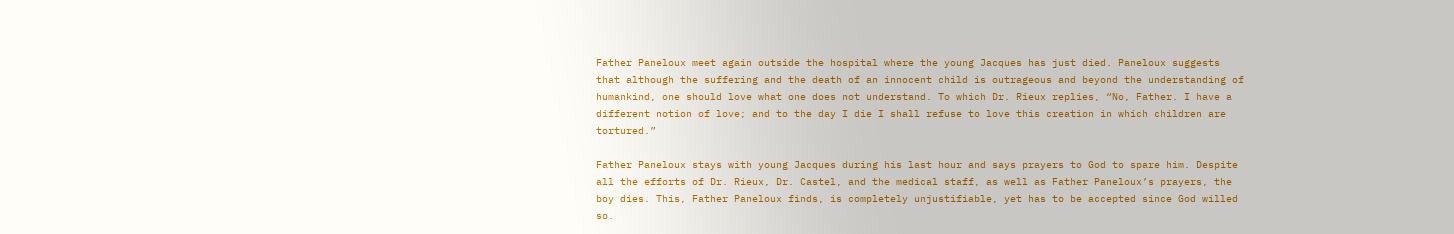Father Paneloux meet again outside the hospital where the young Jacques has just died. Paneloux suggests that although the suffering and the death of an innocent child is outrageous and beyond the understanding of humankind, one should love what one does not understand. To which Dr. Rieux replies, “No, Father. I have a different notion of love; and to the day I die I shall refuse to love this creation in which children are tortured.”

Father Paneloux stays with young Jacques during his last hour and says prayers to God to spare him. Despite all the efforts of Dr. Rieux, Dr. Castel, and the medical staff, as well as Father Paneloux’s prayers, the boy dies. This, Father Paneloux finds, is completely unjustifiable, yet has to be accepted since God willed so.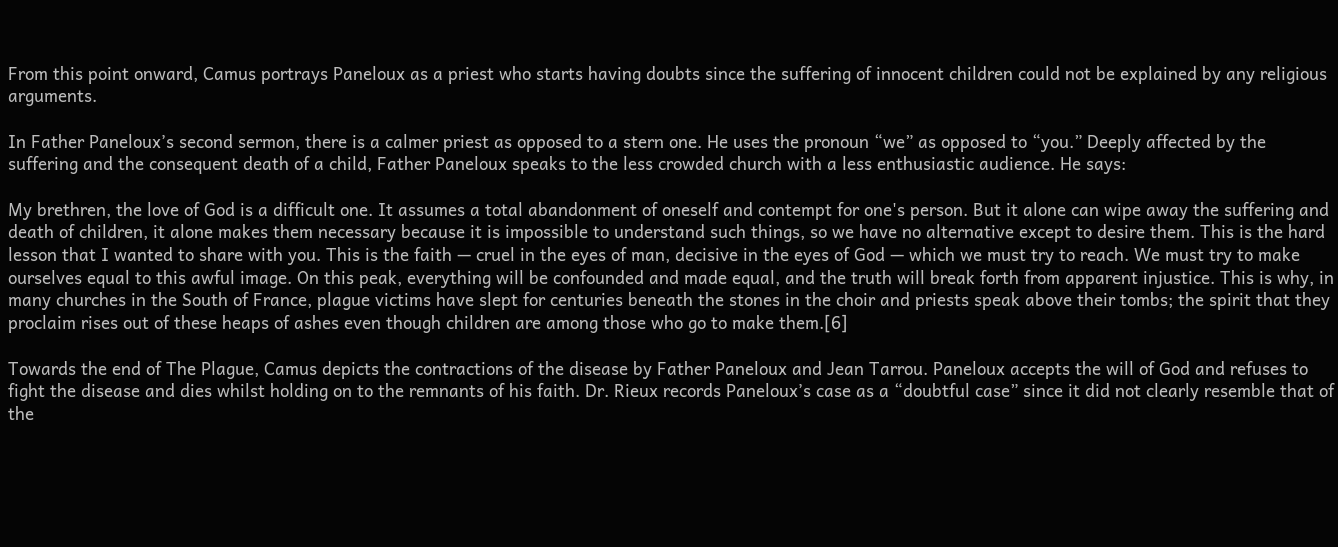From this point onward, Camus portrays Paneloux as a priest who starts having doubts since the suffering of innocent children could not be explained by any religious arguments.

In Father Paneloux’s second sermon, there is a calmer priest as opposed to a stern one. He uses the pronoun “we” as opposed to “you.” Deeply affected by the suffering and the consequent death of a child, Father Paneloux speaks to the less crowded church with a less enthusiastic audience. He says:

My brethren, the love of God is a difficult one. It assumes a total abandonment of oneself and contempt for one's person. But it alone can wipe away the suffering and death of children, it alone makes them necessary because it is impossible to understand such things, so we have no alternative except to desire them. This is the hard lesson that I wanted to share with you. This is the faith — cruel in the eyes of man, decisive in the eyes of God — which we must try to reach. We must try to make ourselves equal to this awful image. On this peak, everything will be confounded and made equal, and the truth will break forth from apparent injustice. This is why, in many churches in the South of France, plague victims have slept for centuries beneath the stones in the choir and priests speak above their tombs; the spirit that they proclaim rises out of these heaps of ashes even though children are among those who go to make them.[6]

Towards the end of The Plague, Camus depicts the contractions of the disease by Father Paneloux and Jean Tarrou. Paneloux accepts the will of God and refuses to fight the disease and dies whilst holding on to the remnants of his faith. Dr. Rieux records Paneloux’s case as a “doubtful case” since it did not clearly resemble that of the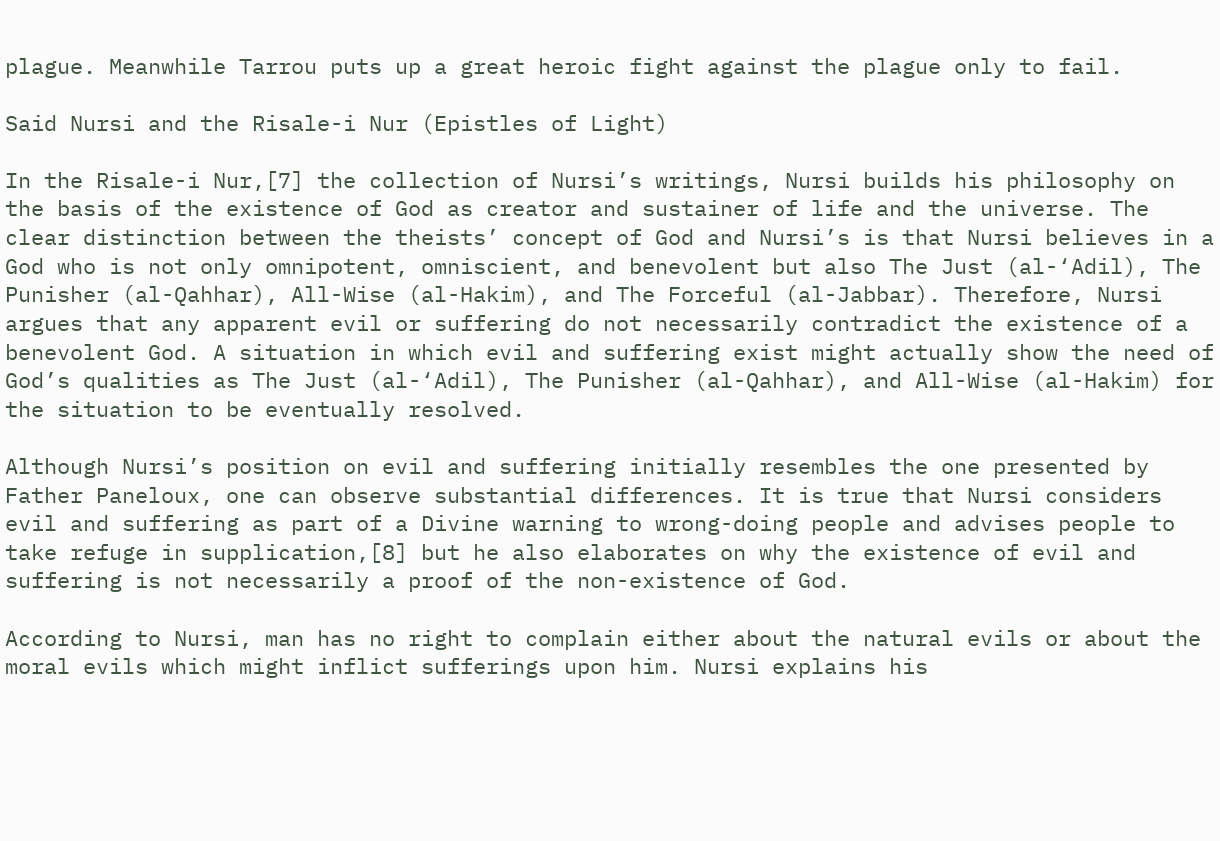plague. Meanwhile Tarrou puts up a great heroic fight against the plague only to fail.

Said Nursi and the Risale-i Nur (Epistles of Light)

In the Risale-i Nur,[7] the collection of Nursi’s writings, Nursi builds his philosophy on the basis of the existence of God as creator and sustainer of life and the universe. The clear distinction between the theists’ concept of God and Nursi’s is that Nursi believes in a God who is not only omnipotent, omniscient, and benevolent but also The Just (al-‘Adil), The Punisher (al-Qahhar), All-Wise (al-Hakim), and The Forceful (al-Jabbar). Therefore, Nursi argues that any apparent evil or suffering do not necessarily contradict the existence of a benevolent God. A situation in which evil and suffering exist might actually show the need of God’s qualities as The Just (al-‘Adil), The Punisher (al-Qahhar), and All-Wise (al-Hakim) for the situation to be eventually resolved.

Although Nursi’s position on evil and suffering initially resembles the one presented by Father Paneloux, one can observe substantial differences. It is true that Nursi considers evil and suffering as part of a Divine warning to wrong-doing people and advises people to take refuge in supplication,[8] but he also elaborates on why the existence of evil and suffering is not necessarily a proof of the non-existence of God.

According to Nursi, man has no right to complain either about the natural evils or about the moral evils which might inflict sufferings upon him. Nursi explains his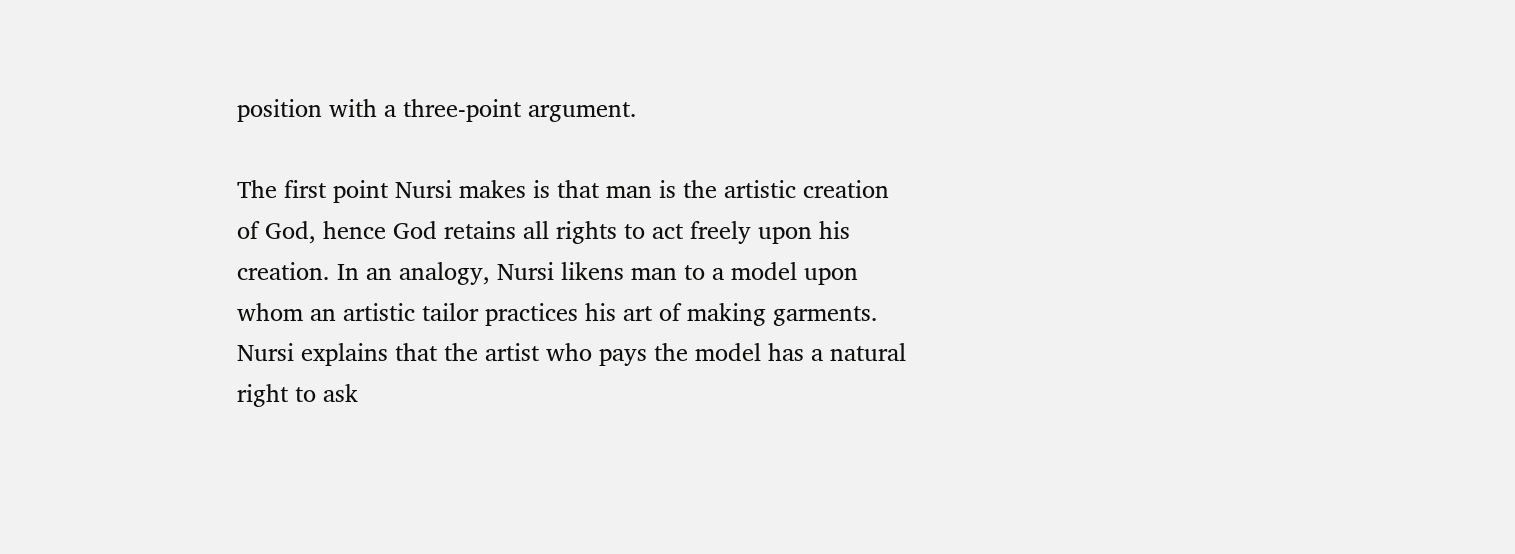position with a three-point argument.

The first point Nursi makes is that man is the artistic creation of God, hence God retains all rights to act freely upon his creation. In an analogy, Nursi likens man to a model upon whom an artistic tailor practices his art of making garments. Nursi explains that the artist who pays the model has a natural right to ask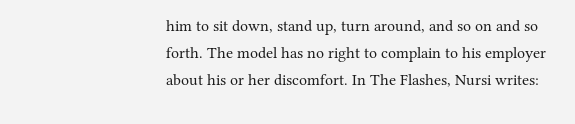him to sit down, stand up, turn around, and so on and so forth. The model has no right to complain to his employer about his or her discomfort. In The Flashes, Nursi writes: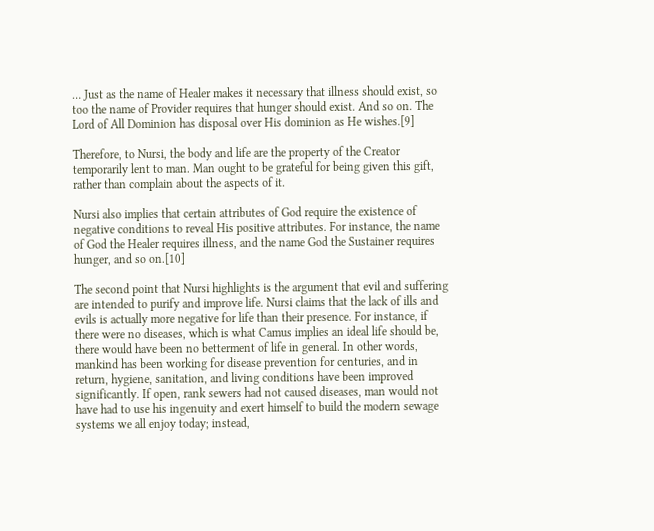… Just as the name of Healer makes it necessary that illness should exist, so too the name of Provider requires that hunger should exist. And so on. The Lord of All Dominion has disposal over His dominion as He wishes.[9]

Therefore, to Nursi, the body and life are the property of the Creator temporarily lent to man. Man ought to be grateful for being given this gift, rather than complain about the aspects of it.

Nursi also implies that certain attributes of God require the existence of negative conditions to reveal His positive attributes. For instance, the name of God the Healer requires illness, and the name God the Sustainer requires hunger, and so on.[10]

The second point that Nursi highlights is the argument that evil and suffering are intended to purify and improve life. Nursi claims that the lack of ills and evils is actually more negative for life than their presence. For instance, if there were no diseases, which is what Camus implies an ideal life should be, there would have been no betterment of life in general. In other words, mankind has been working for disease prevention for centuries, and in return, hygiene, sanitation, and living conditions have been improved significantly. If open, rank sewers had not caused diseases, man would not have had to use his ingenuity and exert himself to build the modern sewage systems we all enjoy today; instead,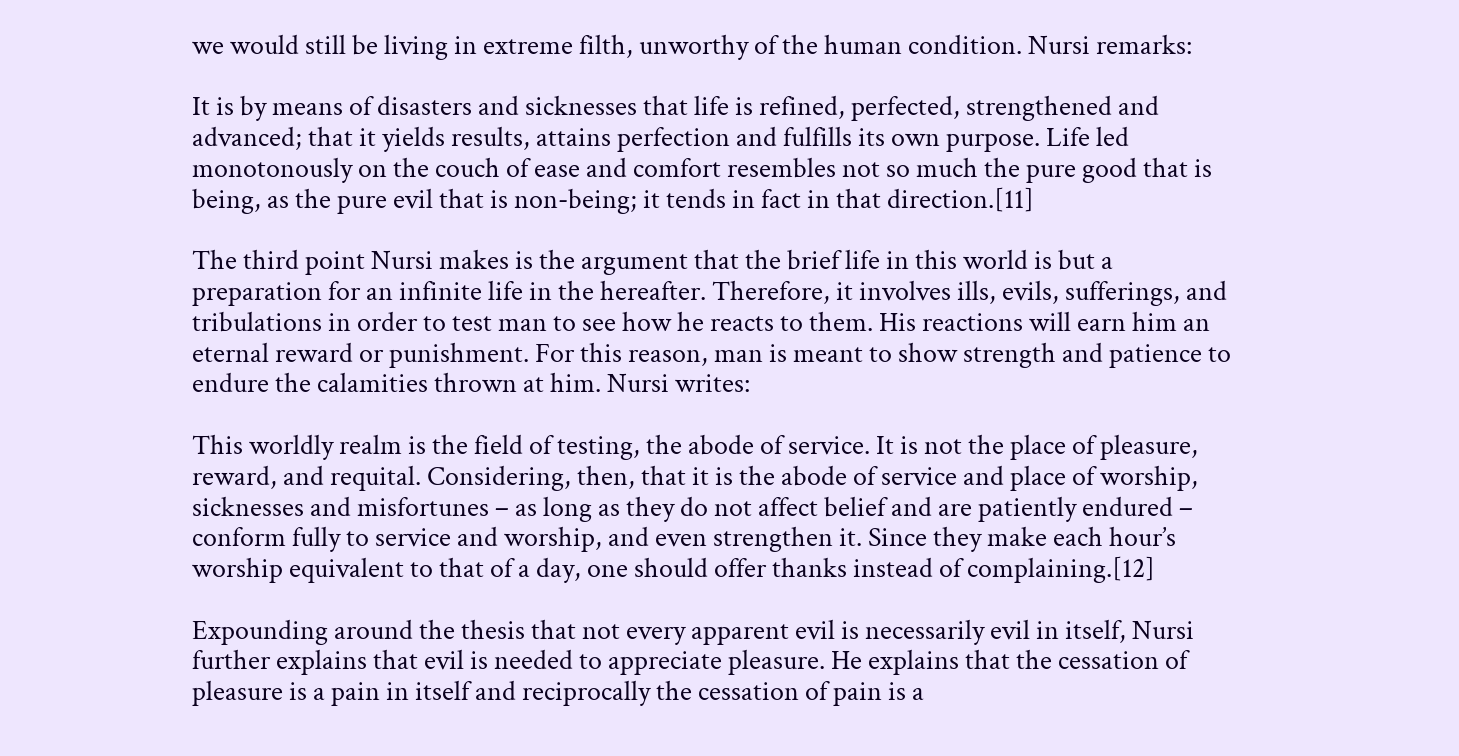we would still be living in extreme filth, unworthy of the human condition. Nursi remarks:

It is by means of disasters and sicknesses that life is refined, perfected, strengthened and advanced; that it yields results, attains perfection and fulfills its own purpose. Life led monotonously on the couch of ease and comfort resembles not so much the pure good that is being, as the pure evil that is non-being; it tends in fact in that direction.[11]

The third point Nursi makes is the argument that the brief life in this world is but a preparation for an infinite life in the hereafter. Therefore, it involves ills, evils, sufferings, and tribulations in order to test man to see how he reacts to them. His reactions will earn him an eternal reward or punishment. For this reason, man is meant to show strength and patience to endure the calamities thrown at him. Nursi writes:

This worldly realm is the field of testing, the abode of service. It is not the place of pleasure, reward, and requital. Considering, then, that it is the abode of service and place of worship, sicknesses and misfortunes – as long as they do not affect belief and are patiently endured – conform fully to service and worship, and even strengthen it. Since they make each hour’s worship equivalent to that of a day, one should offer thanks instead of complaining.[12]

Expounding around the thesis that not every apparent evil is necessarily evil in itself, Nursi further explains that evil is needed to appreciate pleasure. He explains that the cessation of pleasure is a pain in itself and reciprocally the cessation of pain is a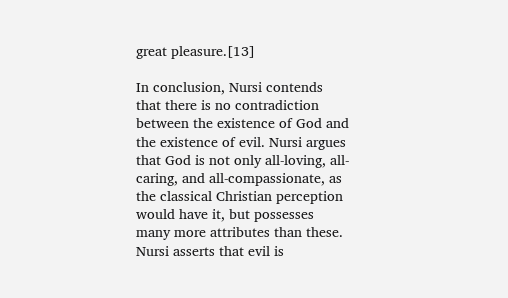great pleasure.[13]

In conclusion, Nursi contends that there is no contradiction between the existence of God and the existence of evil. Nursi argues that God is not only all-loving, all-caring, and all-compassionate, as the classical Christian perception would have it, but possesses many more attributes than these. Nursi asserts that evil is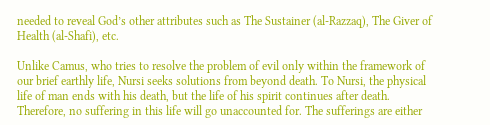needed to reveal God’s other attributes such as The Sustainer (al-Razzaq), The Giver of Health (al-Shafi), etc.

Unlike Camus, who tries to resolve the problem of evil only within the framework of our brief earthly life, Nursi seeks solutions from beyond death. To Nursi, the physical life of man ends with his death, but the life of his spirit continues after death. Therefore, no suffering in this life will go unaccounted for. The sufferings are either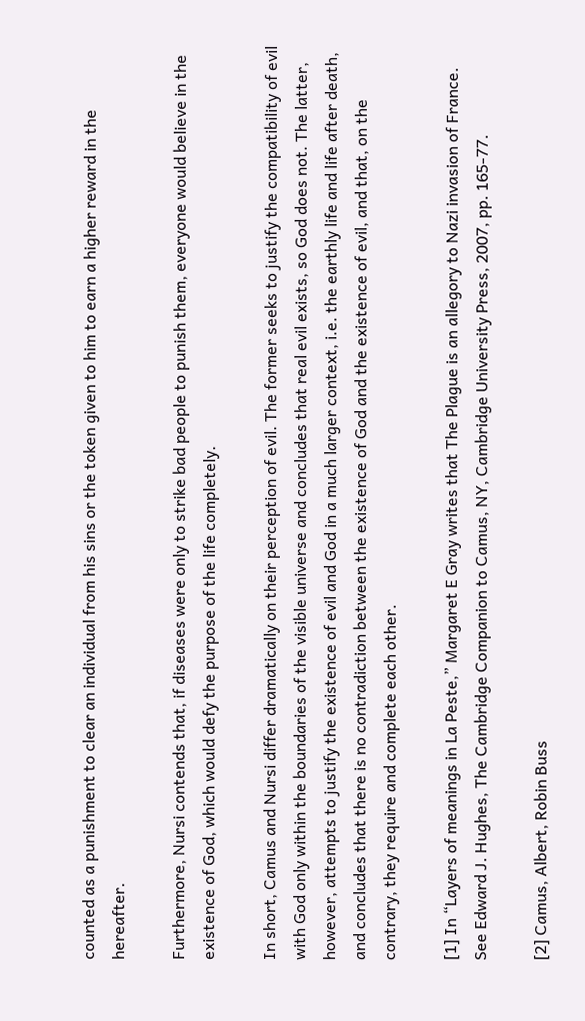counted as a punishment to clear an individual from his sins or the token given to him to earn a higher reward in the hereafter.

Furthermore, Nursi contends that, if diseases were only to strike bad people to punish them, everyone would believe in the existence of God, which would defy the purpose of the life completely.

In short, Camus and Nursi differ dramatically on their perception of evil. The former seeks to justify the compatibility of evil with God only within the boundaries of the visible universe and concludes that real evil exists, so God does not. The latter, however, attempts to justify the existence of evil and God in a much larger context, i.e. the earthly life and life after death, and concludes that there is no contradiction between the existence of God and the existence of evil, and that, on the contrary, they require and complete each other.

[1] In “Layers of meanings in La Peste,” Margaret E Gray writes that The Plague is an allegory to Nazi invasion of France. See Edward J. Hughes, The Cambridge Companion to Camus, NY, Cambridge University Press, 2007, pp. 165-77.

[2] Camus, Albert, Robin Buss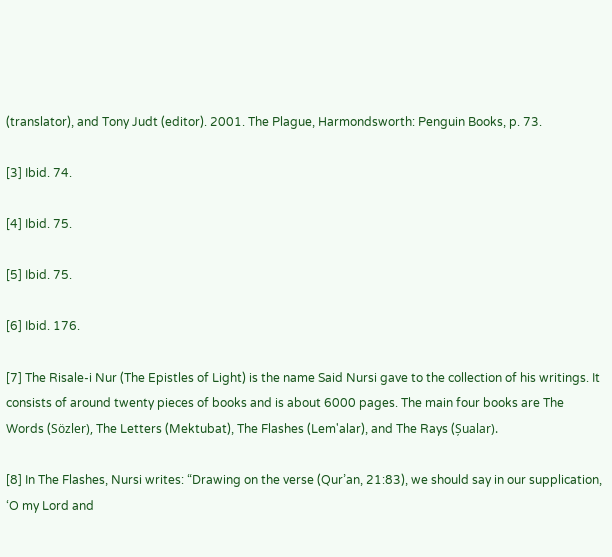(translator), and Tony Judt (editor). 2001. The Plague, Harmondsworth: Penguin Books, p. 73.

[3] Ibid. 74.

[4] Ibid. 75.

[5] Ibid. 75.

[6] Ibid. 176.

[7] The Risale-i Nur (The Epistles of Light) is the name Said Nursi gave to the collection of his writings. It consists of around twenty pieces of books and is about 6000 pages. The main four books are The Words (Sözler), The Letters (Mektubat), The Flashes (Lem'alar), and The Rays (Șualar).

[8] In The Flashes, Nursi writes: “Drawing on the verse (Qur’an, 21:83), we should say in our supplication, ‘O my Lord and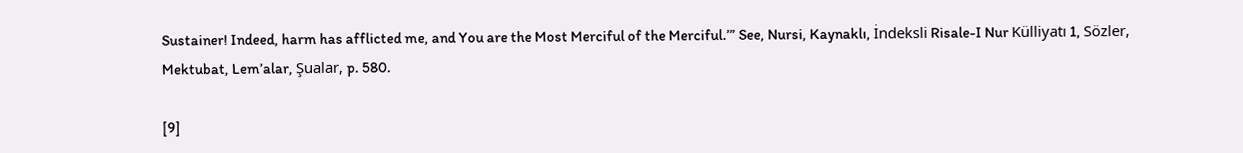Sustainer! Indeed, harm has afflicted me, and You are the Most Merciful of the Merciful.’” See, Nursi, Kaynaklı, İndeksli Risale-I Nur Külliyatı 1, Sözler, Mektubat, Lem’alar, Şualar, p. 580.

[9]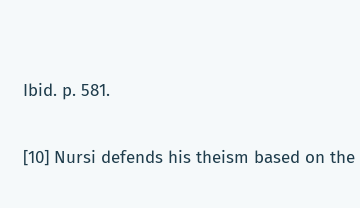Ibid. p. 581.

[10] Nursi defends his theism based on the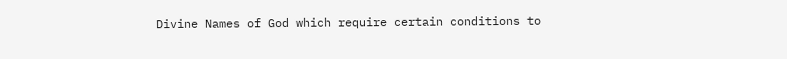Divine Names of God which require certain conditions to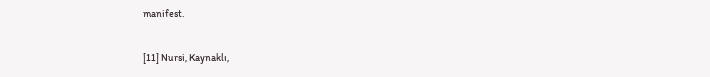manifest.

[11] Nursi, Kaynaklı,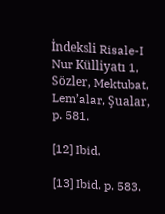İndeksli Risale-I Nur Külliyatı 1, Sözler, Mektubat, Lem’alar, Şualar, p. 581.

[12] Ibid.

[13] Ibid. p. 583.